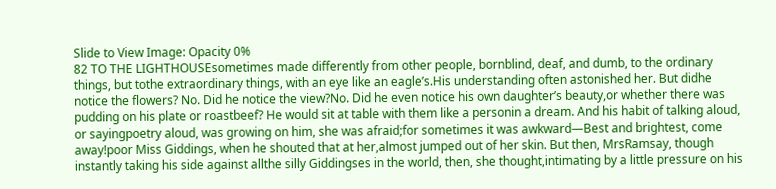Slide to View Image: Opacity 0%
82 TO THE LIGHTHOUSEsometimes made differently from other people, bornblind, deaf, and dumb, to the ordinary things, but tothe extraordinary things, with an eye like an eagle’s.His understanding often astonished her. But didhe notice the flowers? No. Did he notice the view?No. Did he even notice his own daughter’s beauty,or whether there was pudding on his plate or roastbeef? He would sit at table with them like a personin a dream. And his habit of talking aloud, or sayingpoetry aloud, was growing on him, she was afraid;for sometimes it was awkward—Best and brightest, come away!poor Miss Giddings, when he shouted that at her,almost jumped out of her skin. But then, MrsRamsay, though instantly taking his side against allthe silly Giddingses in the world, then, she thought,intimating by a little pressure on his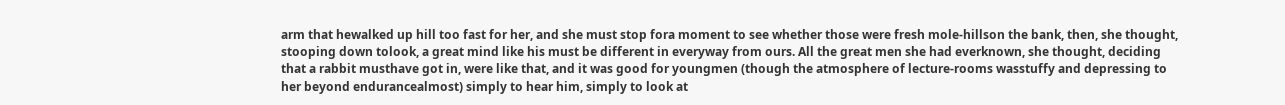arm that hewalked up hill too fast for her, and she must stop fora moment to see whether those were fresh mole-hillson the bank, then, she thought, stooping down tolook, a great mind like his must be different in everyway from ours. All the great men she had everknown, she thought, deciding that a rabbit musthave got in, were like that, and it was good for youngmen (though the atmosphere of lecture-rooms wasstuffy and depressing to her beyond endurancealmost) simply to hear him, simply to look at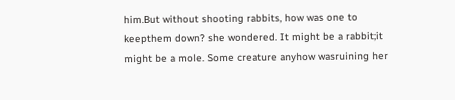him.But without shooting rabbits, how was one to keepthem down? she wondered. It might be a rabbit;it might be a mole. Some creature anyhow wasruining her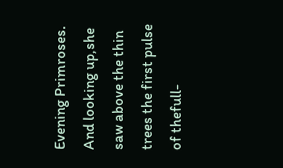Evening Primroses. And looking up,she saw above the thin trees the first pulse of thefull-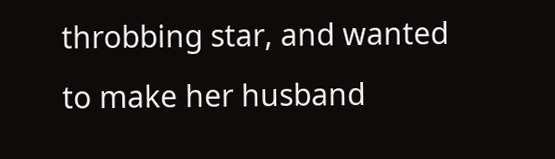throbbing star, and wanted to make her husband